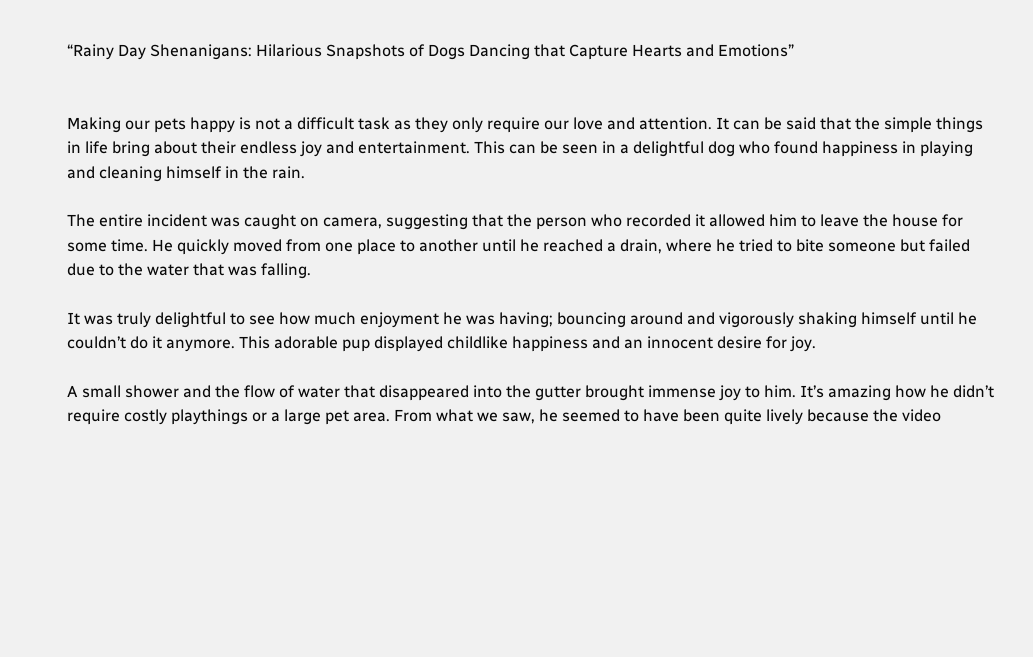“Rainy Day Shenanigans: Hilarious Snapshots of Dogs Dancing that Capture Hearts and Emotions”


Making our pets happy is not a difficult task as they only require our love and attention. It can be said that the simple things in life bring about their endless joy and entertainment. This can be seen in a delightful dog who found happiness in playing and cleaning himself in the rain.

The entire incident was caught on camera, suggesting that the person who recorded it allowed him to leave the house for some time. He quickly moved from one place to another until he reached a drain, where he tried to bite someone but failed due to the water that was falling.

It was truly delightful to see how much enjoyment he was having; bouncing around and vigorously shaking himself until he couldn’t do it anymore. This adorable pup displayed childlike happiness and an innocent desire for joy.

A small shower and the flow of water that disappeared into the gutter brought immense joy to him. It’s amazing how he didn’t require costly playthings or a large pet area. From what we saw, he seemed to have been quite lively because the video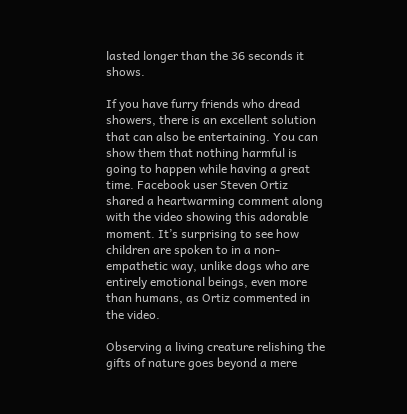lasted longer than the 36 seconds it shows.

If you have furry friends who dread showers, there is an excellent solution that can also be entertaining. You can show them that nothing harmful is going to happen while having a great time. Facebook user Steven Ortiz shared a heartwarming comment along with the video showing this adorable moment. It’s surprising to see how children are spoken to in a non-empathetic way, unlike dogs who are entirely emotional beings, even more than humans, as Ortiz commented in the video.

Observing a living creature relishing the gifts of nature goes beyond a mere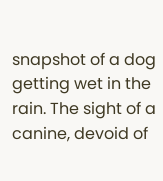snapshot of a dog getting wet in the rain. The sight of a canine, devoid of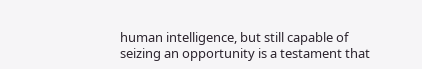human intelligence, but still capable of seizing an opportunity is a testament that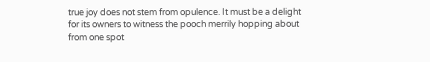true joy does not stem from opulence. It must be a delight for its owners to witness the pooch merrily hopping about from one spot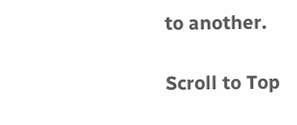to another.

Scroll to Top